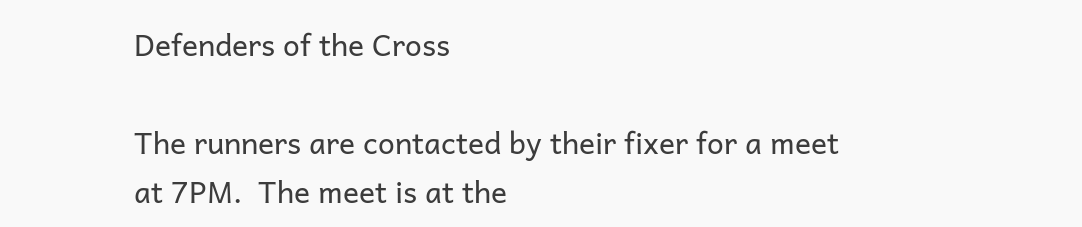Defenders of the Cross

The runners are contacted by their fixer for a meet at 7PM.  The meet is at the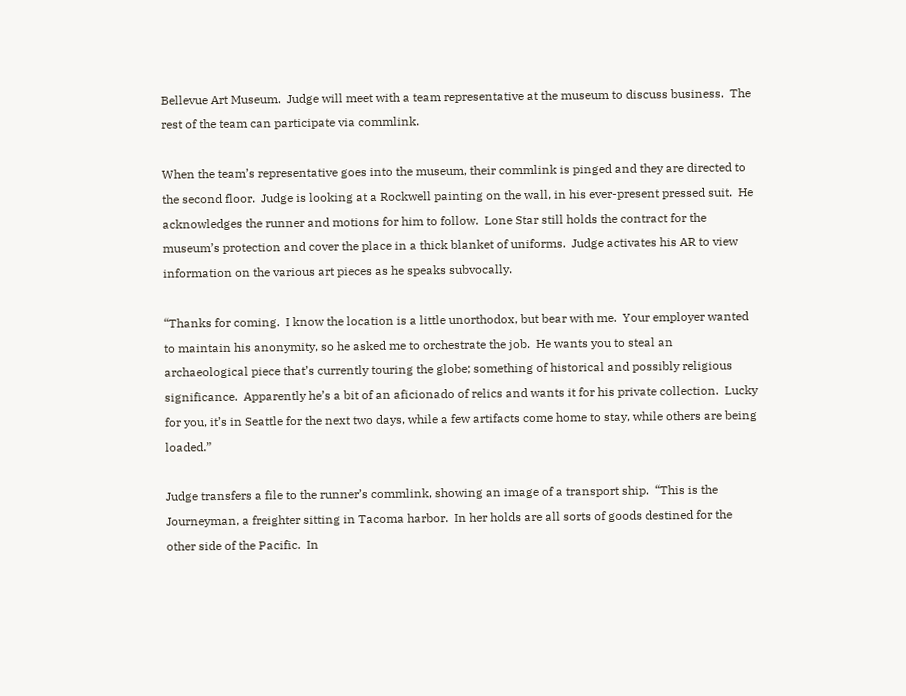Bellevue Art Museum.  Judge will meet with a team representative at the museum to discuss business.  The rest of the team can participate via commlink.

When the team’s representative goes into the museum, their commlink is pinged and they are directed to the second floor.  Judge is looking at a Rockwell painting on the wall, in his ever-present pressed suit.  He acknowledges the runner and motions for him to follow.  Lone Star still holds the contract for the museum’s protection and cover the place in a thick blanket of uniforms.  Judge activates his AR to view information on the various art pieces as he speaks subvocally.

“Thanks for coming.  I know the location is a little unorthodox, but bear with me.  Your employer wanted to maintain his anonymity, so he asked me to orchestrate the job.  He wants you to steal an archaeological piece that’s currently touring the globe; something of historical and possibly religious significance.  Apparently he’s a bit of an aficionado of relics and wants it for his private collection.  Lucky for you, it’s in Seattle for the next two days, while a few artifacts come home to stay, while others are being loaded.”

Judge transfers a file to the runner’s commlink, showing an image of a transport ship.  “This is the Journeyman, a freighter sitting in Tacoma harbor.  In her holds are all sorts of goods destined for the other side of the Pacific.  In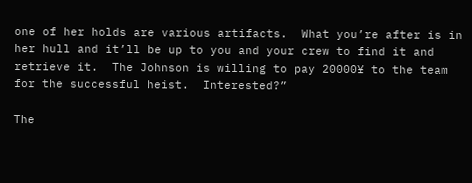one of her holds are various artifacts.  What you’re after is in her hull and it’ll be up to you and your crew to find it and retrieve it.  The Johnson is willing to pay 20000¥ to the team for the successful heist.  Interested?”

The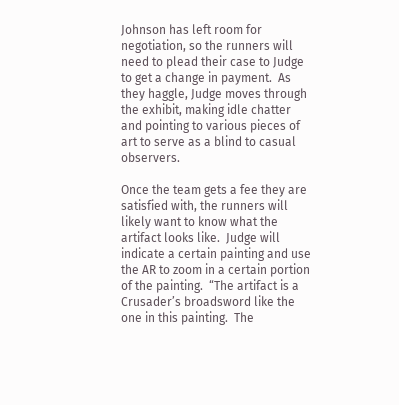Johnson has left room for negotiation, so the runners will need to plead their case to Judge to get a change in payment.  As they haggle, Judge moves through the exhibit, making idle chatter and pointing to various pieces of art to serve as a blind to casual observers.

Once the team gets a fee they are satisfied with, the runners will likely want to know what the artifact looks like.  Judge will indicate a certain painting and use the AR to zoom in a certain portion of the painting.  “The artifact is a Crusader’s broadsword like the one in this painting.  The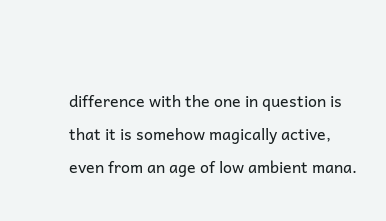difference with the one in question is that it is somehow magically active, even from an age of low ambient mana.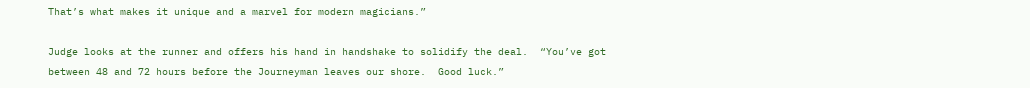That’s what makes it unique and a marvel for modern magicians.”

Judge looks at the runner and offers his hand in handshake to solidify the deal.  “You’ve got between 48 and 72 hours before the Journeyman leaves our shore.  Good luck.”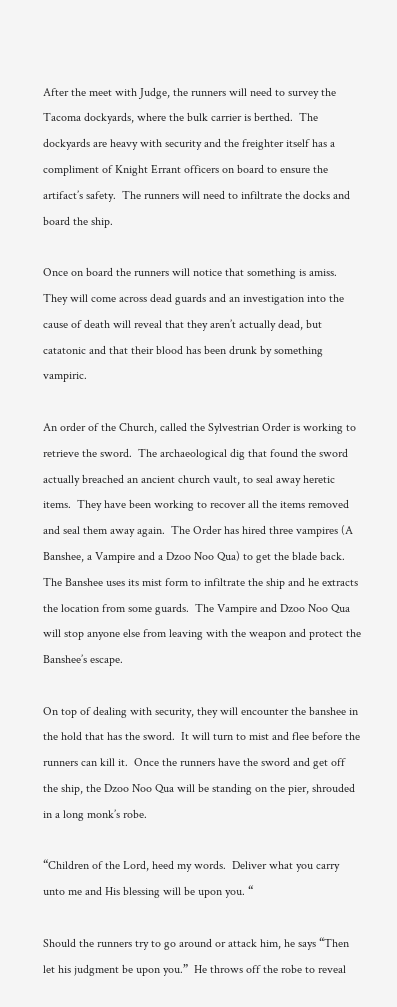After the meet with Judge, the runners will need to survey the Tacoma dockyards, where the bulk carrier is berthed.  The dockyards are heavy with security and the freighter itself has a compliment of Knight Errant officers on board to ensure the artifact’s safety.  The runners will need to infiltrate the docks and board the ship.

Once on board the runners will notice that something is amiss.  They will come across dead guards and an investigation into the cause of death will reveal that they aren’t actually dead, but catatonic and that their blood has been drunk by something vampiric.

An order of the Church, called the Sylvestrian Order is working to retrieve the sword.  The archaeological dig that found the sword actually breached an ancient church vault, to seal away heretic items.  They have been working to recover all the items removed and seal them away again.  The Order has hired three vampires (A Banshee, a Vampire and a Dzoo Noo Qua) to get the blade back.  The Banshee uses its mist form to infiltrate the ship and he extracts the location from some guards.  The Vampire and Dzoo Noo Qua will stop anyone else from leaving with the weapon and protect the Banshee’s escape.

On top of dealing with security, they will encounter the banshee in the hold that has the sword.  It will turn to mist and flee before the runners can kill it.  Once the runners have the sword and get off the ship, the Dzoo Noo Qua will be standing on the pier, shrouded in a long monk’s robe.

“Children of the Lord, heed my words.  Deliver what you carry unto me and His blessing will be upon you. “

Should the runners try to go around or attack him, he says “Then let his judgment be upon you.”  He throws off the robe to reveal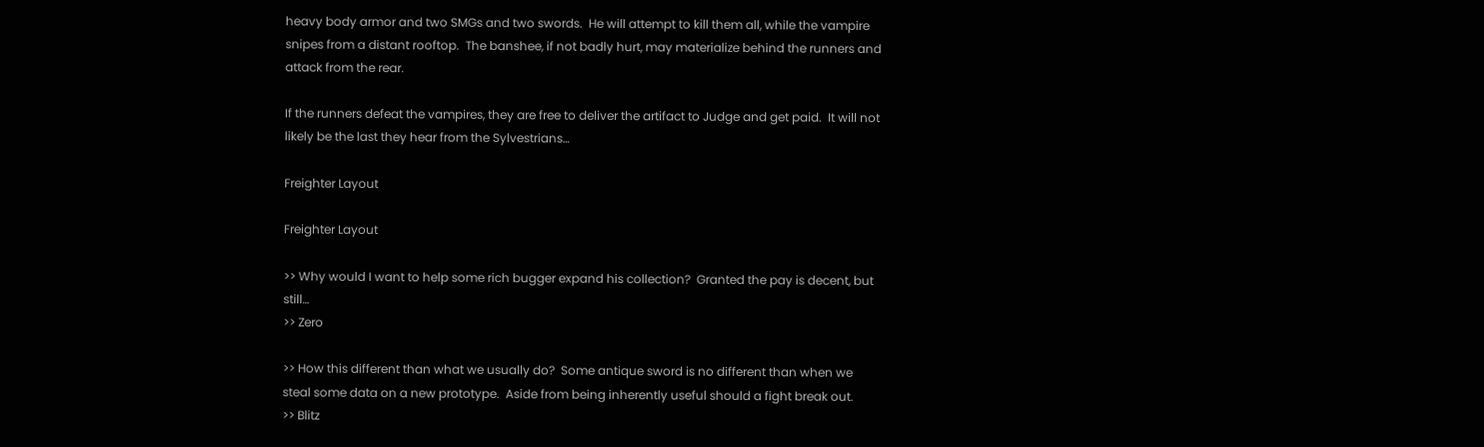heavy body armor and two SMGs and two swords.  He will attempt to kill them all, while the vampire snipes from a distant rooftop.  The banshee, if not badly hurt, may materialize behind the runners and attack from the rear.

If the runners defeat the vampires, they are free to deliver the artifact to Judge and get paid.  It will not likely be the last they hear from the Sylvestrians…

Freighter Layout

Freighter Layout

>> Why would I want to help some rich bugger expand his collection?  Granted the pay is decent, but still…
>> Zero

>> How this different than what we usually do?  Some antique sword is no different than when we steal some data on a new prototype.  Aside from being inherently useful should a fight break out.
>> Blitz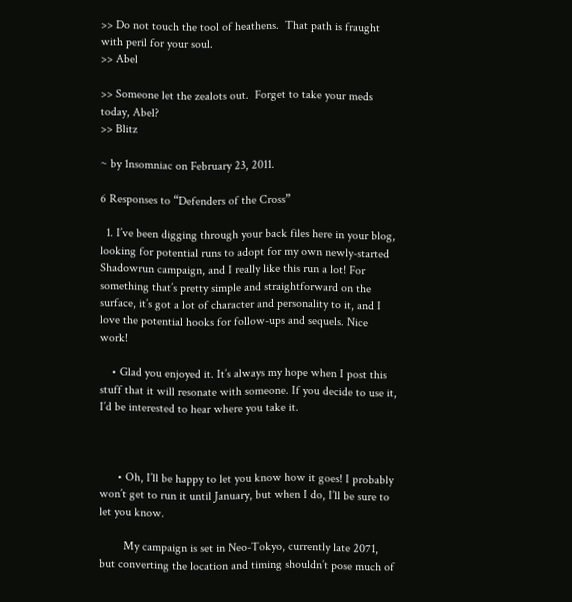>> Do not touch the tool of heathens.  That path is fraught with peril for your soul.
>> Abel

>> Someone let the zealots out.  Forget to take your meds today, Abel?
>> Blitz

~ by 1nsomniac on February 23, 2011.

6 Responses to “Defenders of the Cross”

  1. I’ve been digging through your back files here in your blog, looking for potential runs to adopt for my own newly-started Shadowrun campaign, and I really like this run a lot! For something that’s pretty simple and straightforward on the surface, it’s got a lot of character and personality to it, and I love the potential hooks for follow-ups and sequels. Nice work!

    • Glad you enjoyed it. It’s always my hope when I post this stuff that it will resonate with someone. If you decide to use it, I’d be interested to hear where you take it.



      • Oh, I’ll be happy to let you know how it goes! I probably won’t get to run it until January, but when I do, I’ll be sure to let you know.

        My campaign is set in Neo-Tokyo, currently late 2071, but converting the location and timing shouldn’t pose much of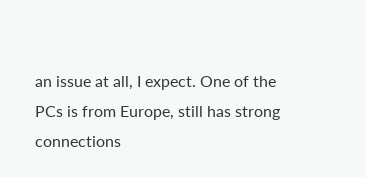an issue at all, I expect. One of the PCs is from Europe, still has strong connections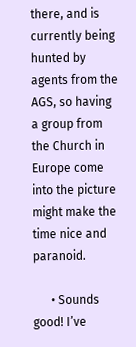there, and is currently being hunted by agents from the AGS, so having a group from the Church in Europe come into the picture might make the time nice and paranoid.

      • Sounds good! I’ve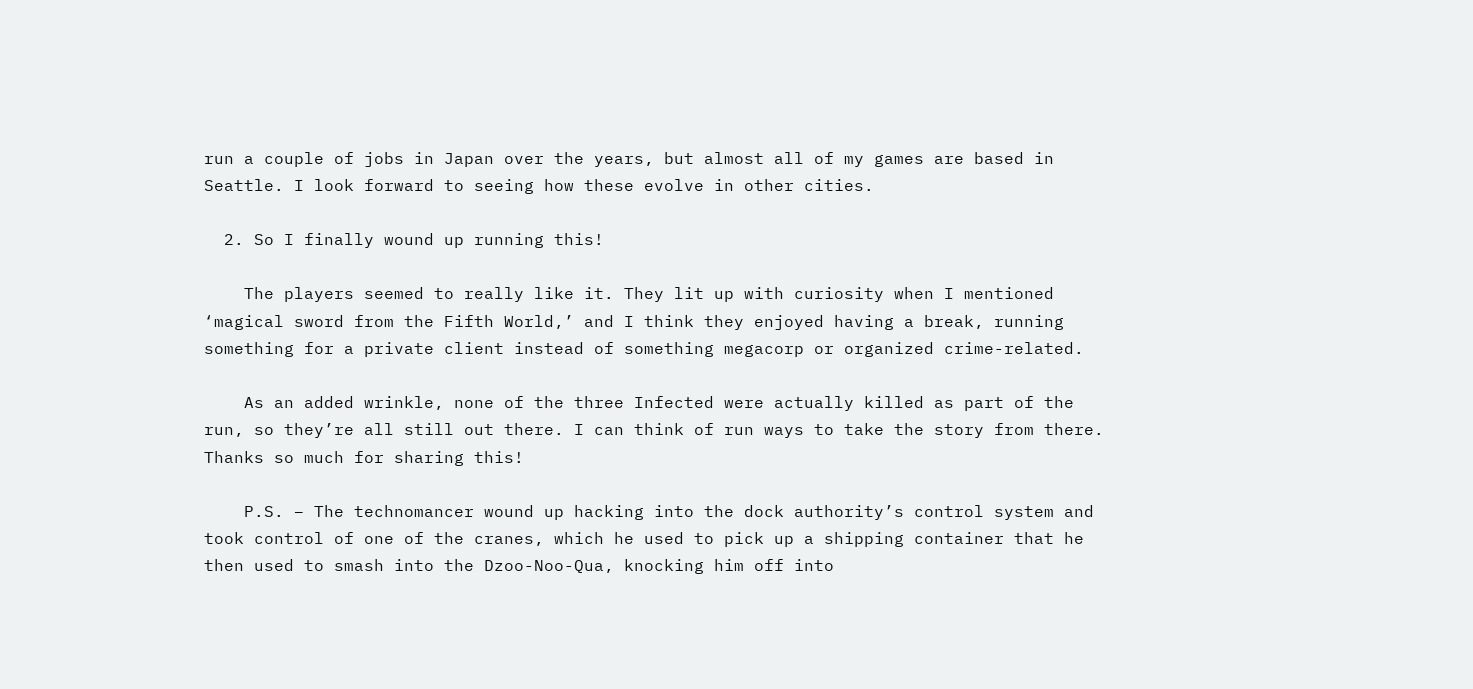run a couple of jobs in Japan over the years, but almost all of my games are based in Seattle. I look forward to seeing how these evolve in other cities.

  2. So I finally wound up running this!

    The players seemed to really like it. They lit up with curiosity when I mentioned ‘magical sword from the Fifth World,’ and I think they enjoyed having a break, running something for a private client instead of something megacorp or organized crime-related.

    As an added wrinkle, none of the three Infected were actually killed as part of the run, so they’re all still out there. I can think of run ways to take the story from there. Thanks so much for sharing this!

    P.S. – The technomancer wound up hacking into the dock authority’s control system and took control of one of the cranes, which he used to pick up a shipping container that he then used to smash into the Dzoo-Noo-Qua, knocking him off into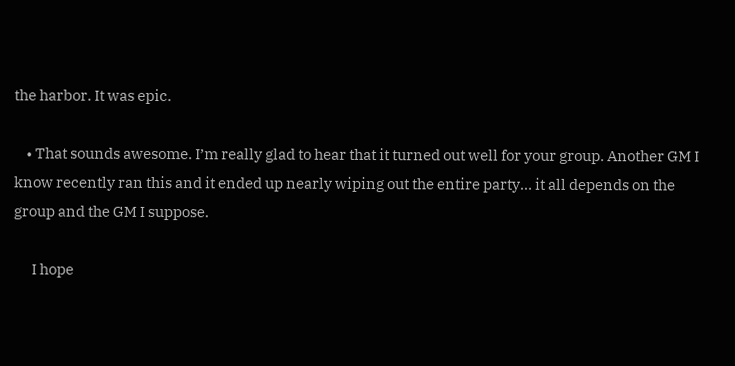the harbor. It was epic.

    • That sounds awesome. I’m really glad to hear that it turned out well for your group. Another GM I know recently ran this and it ended up nearly wiping out the entire party… it all depends on the group and the GM I suppose.

      I hope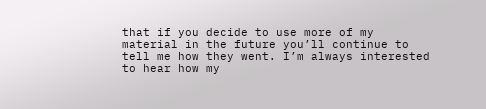that if you decide to use more of my material in the future you’ll continue to tell me how they went. I’m always interested to hear how my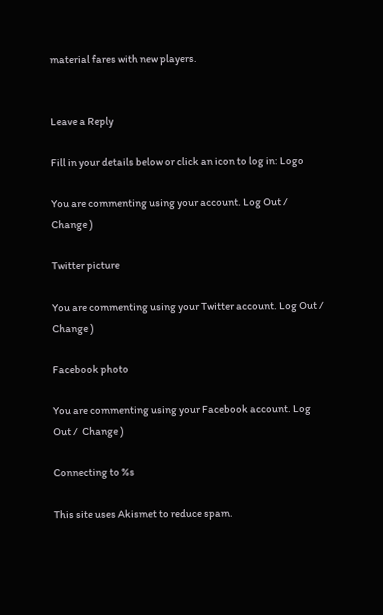material fares with new players.


Leave a Reply

Fill in your details below or click an icon to log in: Logo

You are commenting using your account. Log Out /  Change )

Twitter picture

You are commenting using your Twitter account. Log Out /  Change )

Facebook photo

You are commenting using your Facebook account. Log Out /  Change )

Connecting to %s

This site uses Akismet to reduce spam.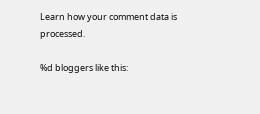Learn how your comment data is processed.

%d bloggers like this: